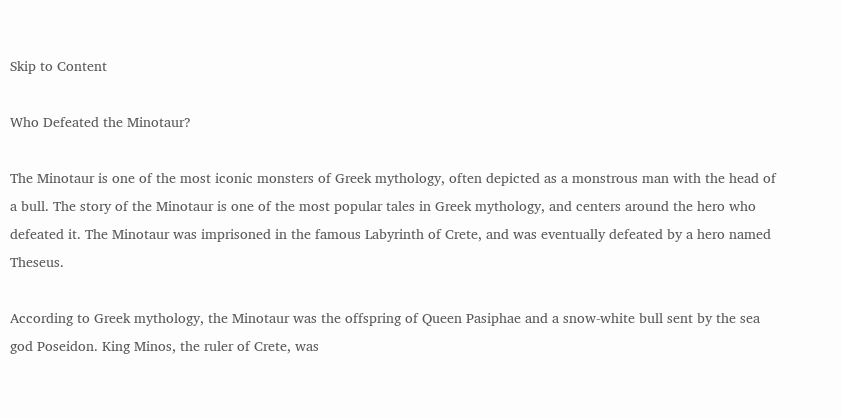Skip to Content

Who Defeated the Minotaur?

The Minotaur is one of the most iconic monsters of Greek mythology, often depicted as a monstrous man with the head of a bull. The story of the Minotaur is one of the most popular tales in Greek mythology, and centers around the hero who defeated it. The Minotaur was imprisoned in the famous Labyrinth of Crete, and was eventually defeated by a hero named Theseus.

According to Greek mythology, the Minotaur was the offspring of Queen Pasiphae and a snow-white bull sent by the sea god Poseidon. King Minos, the ruler of Crete, was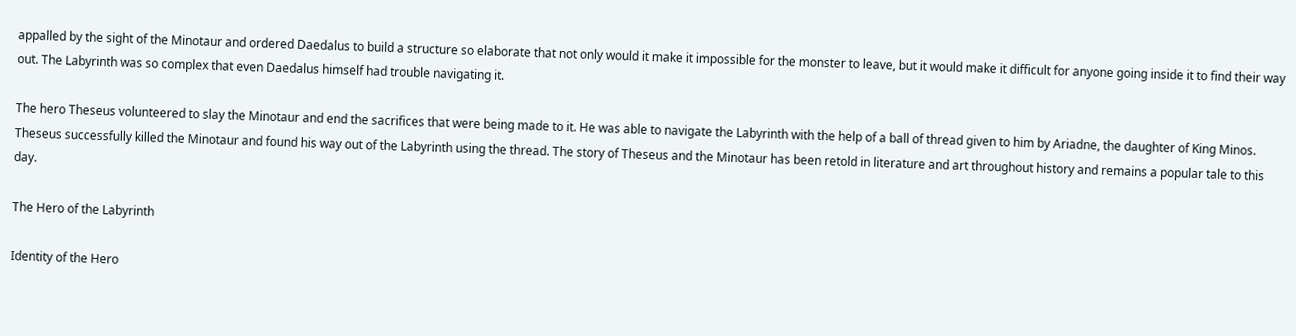appalled by the sight of the Minotaur and ordered Daedalus to build a structure so elaborate that not only would it make it impossible for the monster to leave, but it would make it difficult for anyone going inside it to find their way out. The Labyrinth was so complex that even Daedalus himself had trouble navigating it.

The hero Theseus volunteered to slay the Minotaur and end the sacrifices that were being made to it. He was able to navigate the Labyrinth with the help of a ball of thread given to him by Ariadne, the daughter of King Minos. Theseus successfully killed the Minotaur and found his way out of the Labyrinth using the thread. The story of Theseus and the Minotaur has been retold in literature and art throughout history and remains a popular tale to this day.

The Hero of the Labyrinth

Identity of the Hero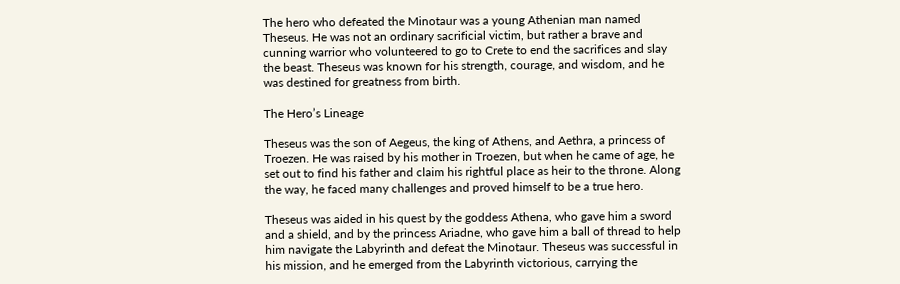The hero who defeated the Minotaur was a young Athenian man named Theseus. He was not an ordinary sacrificial victim, but rather a brave and cunning warrior who volunteered to go to Crete to end the sacrifices and slay the beast. Theseus was known for his strength, courage, and wisdom, and he was destined for greatness from birth.

The Hero’s Lineage

Theseus was the son of Aegeus, the king of Athens, and Aethra, a princess of Troezen. He was raised by his mother in Troezen, but when he came of age, he set out to find his father and claim his rightful place as heir to the throne. Along the way, he faced many challenges and proved himself to be a true hero.

Theseus was aided in his quest by the goddess Athena, who gave him a sword and a shield, and by the princess Ariadne, who gave him a ball of thread to help him navigate the Labyrinth and defeat the Minotaur. Theseus was successful in his mission, and he emerged from the Labyrinth victorious, carrying the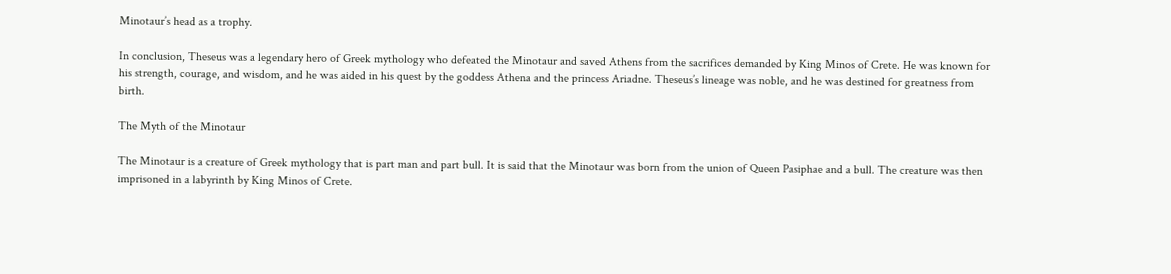Minotaur’s head as a trophy.

In conclusion, Theseus was a legendary hero of Greek mythology who defeated the Minotaur and saved Athens from the sacrifices demanded by King Minos of Crete. He was known for his strength, courage, and wisdom, and he was aided in his quest by the goddess Athena and the princess Ariadne. Theseus’s lineage was noble, and he was destined for greatness from birth.

The Myth of the Minotaur

The Minotaur is a creature of Greek mythology that is part man and part bull. It is said that the Minotaur was born from the union of Queen Pasiphae and a bull. The creature was then imprisoned in a labyrinth by King Minos of Crete.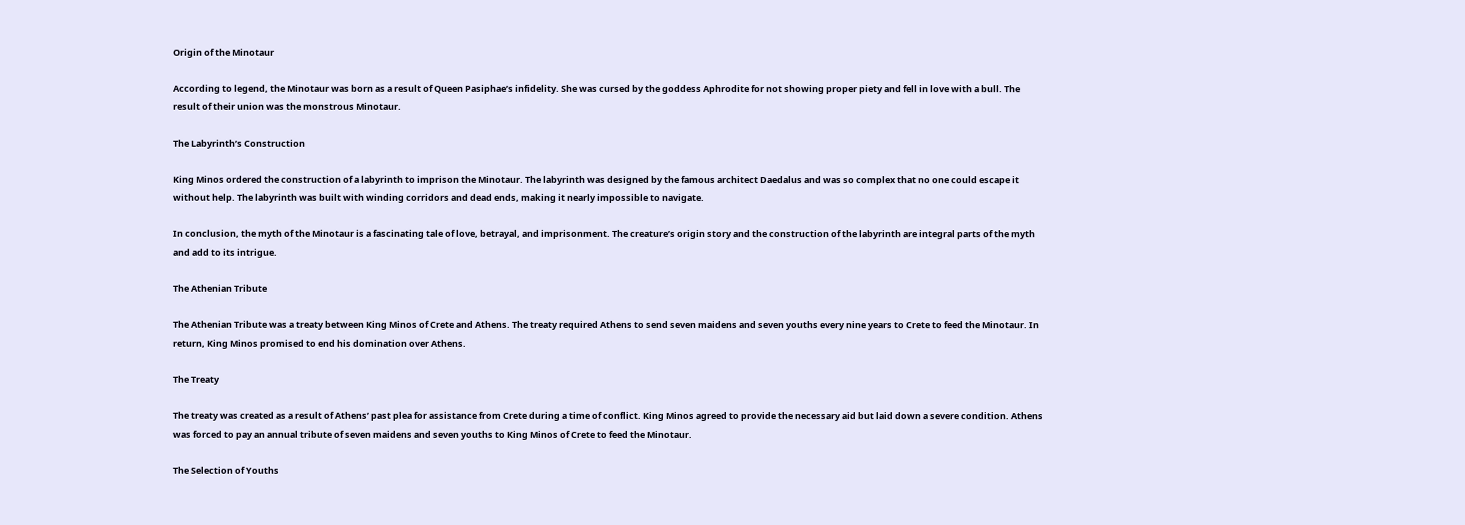Origin of the Minotaur

According to legend, the Minotaur was born as a result of Queen Pasiphae’s infidelity. She was cursed by the goddess Aphrodite for not showing proper piety and fell in love with a bull. The result of their union was the monstrous Minotaur.

The Labyrinth’s Construction

King Minos ordered the construction of a labyrinth to imprison the Minotaur. The labyrinth was designed by the famous architect Daedalus and was so complex that no one could escape it without help. The labyrinth was built with winding corridors and dead ends, making it nearly impossible to navigate.

In conclusion, the myth of the Minotaur is a fascinating tale of love, betrayal, and imprisonment. The creature’s origin story and the construction of the labyrinth are integral parts of the myth and add to its intrigue.

The Athenian Tribute

The Athenian Tribute was a treaty between King Minos of Crete and Athens. The treaty required Athens to send seven maidens and seven youths every nine years to Crete to feed the Minotaur. In return, King Minos promised to end his domination over Athens.

The Treaty

The treaty was created as a result of Athens’ past plea for assistance from Crete during a time of conflict. King Minos agreed to provide the necessary aid but laid down a severe condition. Athens was forced to pay an annual tribute of seven maidens and seven youths to King Minos of Crete to feed the Minotaur.

The Selection of Youths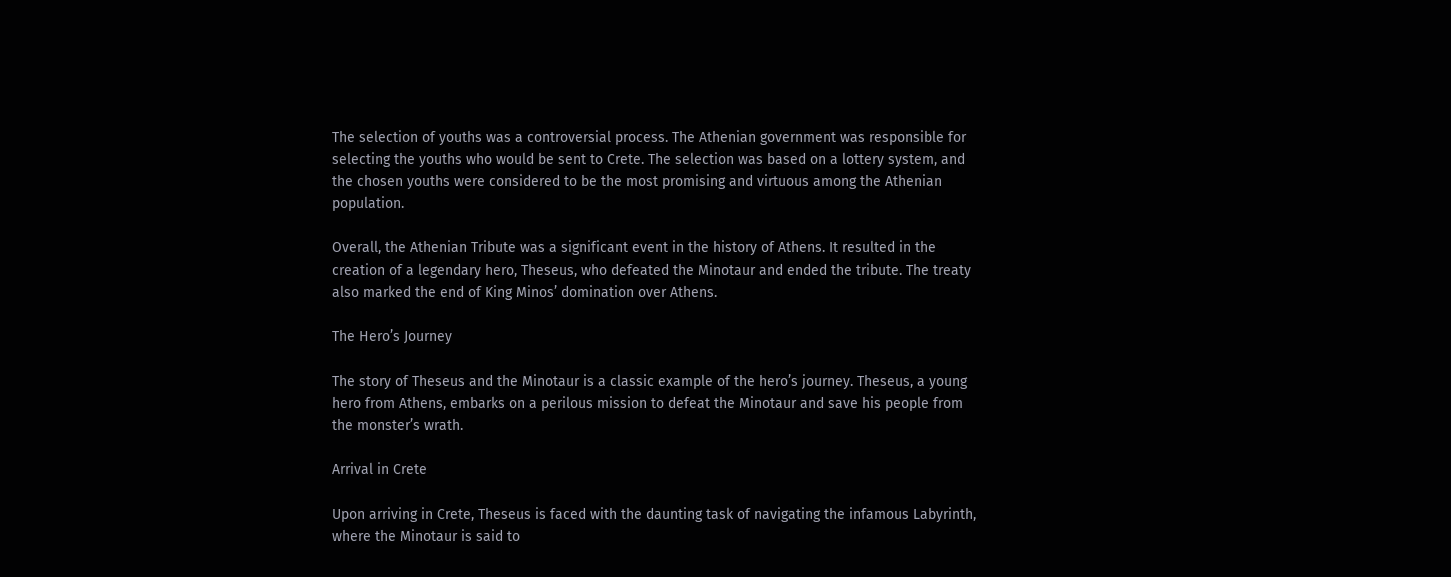The selection of youths was a controversial process. The Athenian government was responsible for selecting the youths who would be sent to Crete. The selection was based on a lottery system, and the chosen youths were considered to be the most promising and virtuous among the Athenian population.

Overall, the Athenian Tribute was a significant event in the history of Athens. It resulted in the creation of a legendary hero, Theseus, who defeated the Minotaur and ended the tribute. The treaty also marked the end of King Minos’ domination over Athens.

The Hero’s Journey

The story of Theseus and the Minotaur is a classic example of the hero’s journey. Theseus, a young hero from Athens, embarks on a perilous mission to defeat the Minotaur and save his people from the monster’s wrath.

Arrival in Crete

Upon arriving in Crete, Theseus is faced with the daunting task of navigating the infamous Labyrinth, where the Minotaur is said to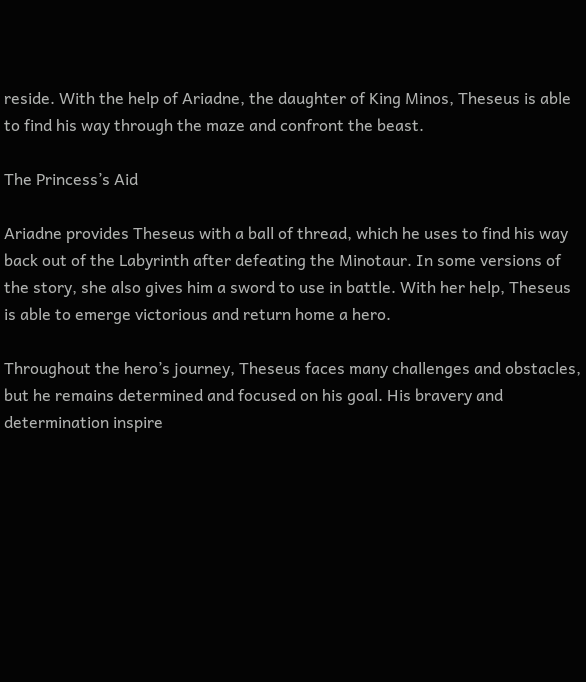reside. With the help of Ariadne, the daughter of King Minos, Theseus is able to find his way through the maze and confront the beast.

The Princess’s Aid

Ariadne provides Theseus with a ball of thread, which he uses to find his way back out of the Labyrinth after defeating the Minotaur. In some versions of the story, she also gives him a sword to use in battle. With her help, Theseus is able to emerge victorious and return home a hero.

Throughout the hero’s journey, Theseus faces many challenges and obstacles, but he remains determined and focused on his goal. His bravery and determination inspire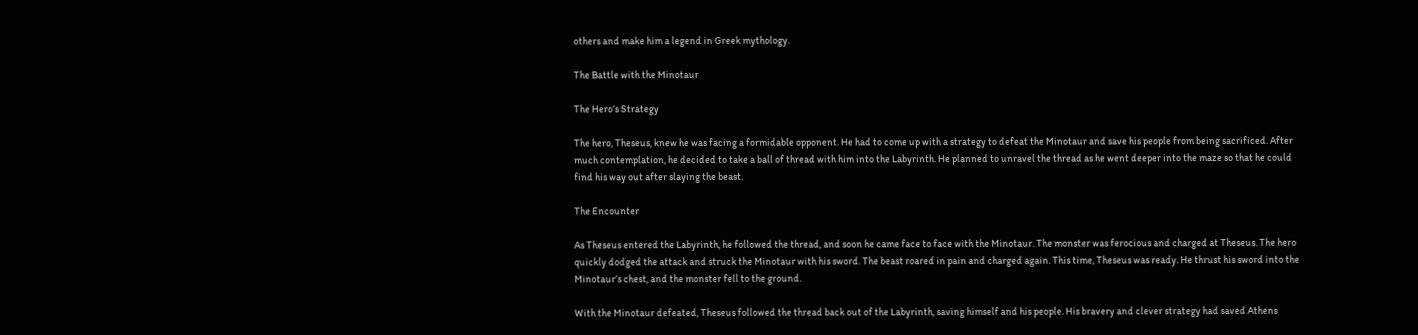others and make him a legend in Greek mythology.

The Battle with the Minotaur

The Hero’s Strategy

The hero, Theseus, knew he was facing a formidable opponent. He had to come up with a strategy to defeat the Minotaur and save his people from being sacrificed. After much contemplation, he decided to take a ball of thread with him into the Labyrinth. He planned to unravel the thread as he went deeper into the maze so that he could find his way out after slaying the beast.

The Encounter

As Theseus entered the Labyrinth, he followed the thread, and soon he came face to face with the Minotaur. The monster was ferocious and charged at Theseus. The hero quickly dodged the attack and struck the Minotaur with his sword. The beast roared in pain and charged again. This time, Theseus was ready. He thrust his sword into the Minotaur’s chest, and the monster fell to the ground.

With the Minotaur defeated, Theseus followed the thread back out of the Labyrinth, saving himself and his people. His bravery and clever strategy had saved Athens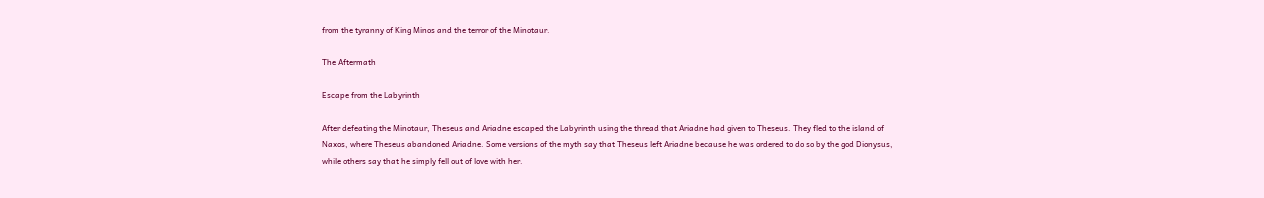from the tyranny of King Minos and the terror of the Minotaur.

The Aftermath

Escape from the Labyrinth

After defeating the Minotaur, Theseus and Ariadne escaped the Labyrinth using the thread that Ariadne had given to Theseus. They fled to the island of Naxos, where Theseus abandoned Ariadne. Some versions of the myth say that Theseus left Ariadne because he was ordered to do so by the god Dionysus, while others say that he simply fell out of love with her.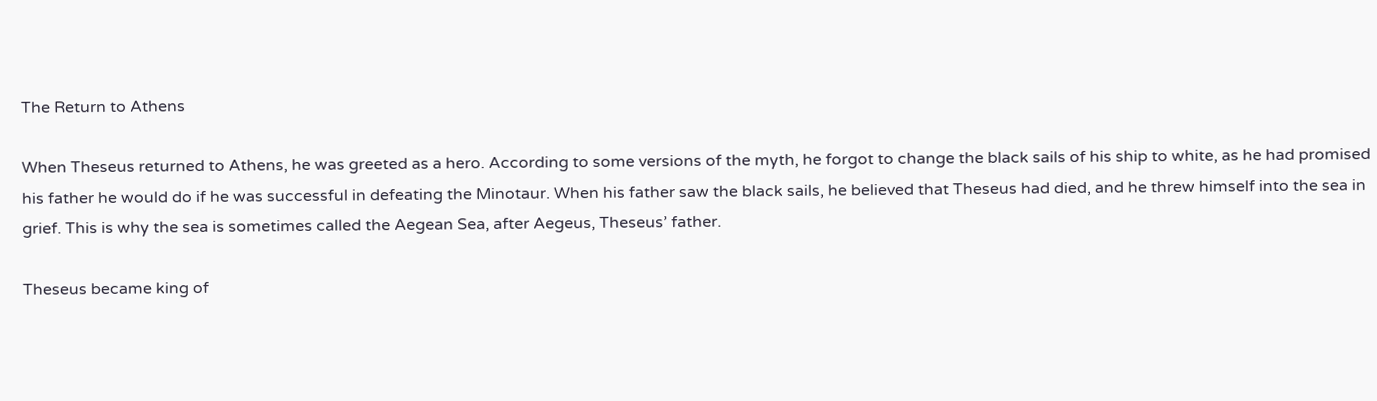The Return to Athens

When Theseus returned to Athens, he was greeted as a hero. According to some versions of the myth, he forgot to change the black sails of his ship to white, as he had promised his father he would do if he was successful in defeating the Minotaur. When his father saw the black sails, he believed that Theseus had died, and he threw himself into the sea in grief. This is why the sea is sometimes called the Aegean Sea, after Aegeus, Theseus’ father.

Theseus became king of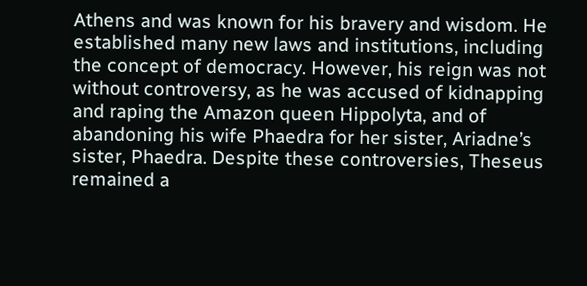Athens and was known for his bravery and wisdom. He established many new laws and institutions, including the concept of democracy. However, his reign was not without controversy, as he was accused of kidnapping and raping the Amazon queen Hippolyta, and of abandoning his wife Phaedra for her sister, Ariadne’s sister, Phaedra. Despite these controversies, Theseus remained a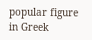popular figure in Greek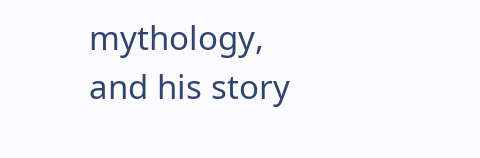mythology, and his story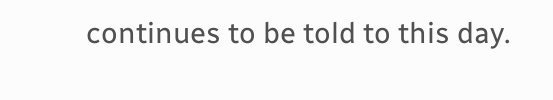continues to be told to this day.